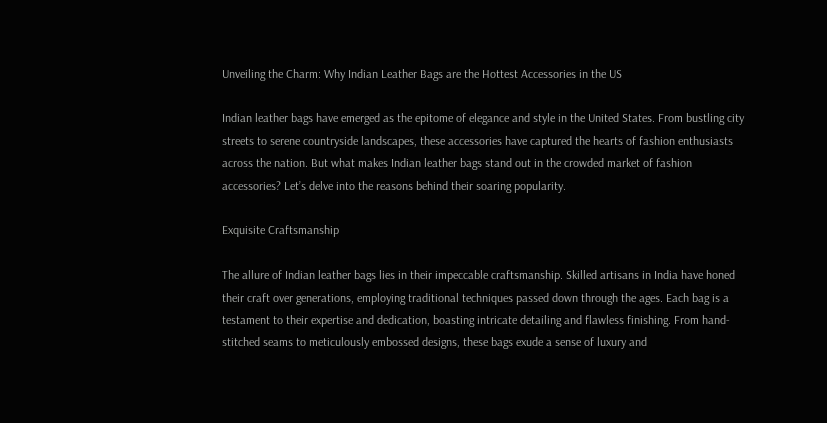Unveiling the Charm: Why Indian Leather Bags are the Hottest Accessories in the US

Indian leather bags have emerged as the epitome of elegance and style in the United States. From bustling city streets to serene countryside landscapes, these accessories have captured the hearts of fashion enthusiasts across the nation. But what makes Indian leather bags stand out in the crowded market of fashion accessories? Let’s delve into the reasons behind their soaring popularity.

Exquisite Craftsmanship

The allure of Indian leather bags lies in their impeccable craftsmanship. Skilled artisans in India have honed their craft over generations, employing traditional techniques passed down through the ages. Each bag is a testament to their expertise and dedication, boasting intricate detailing and flawless finishing. From hand-stitched seams to meticulously embossed designs, these bags exude a sense of luxury and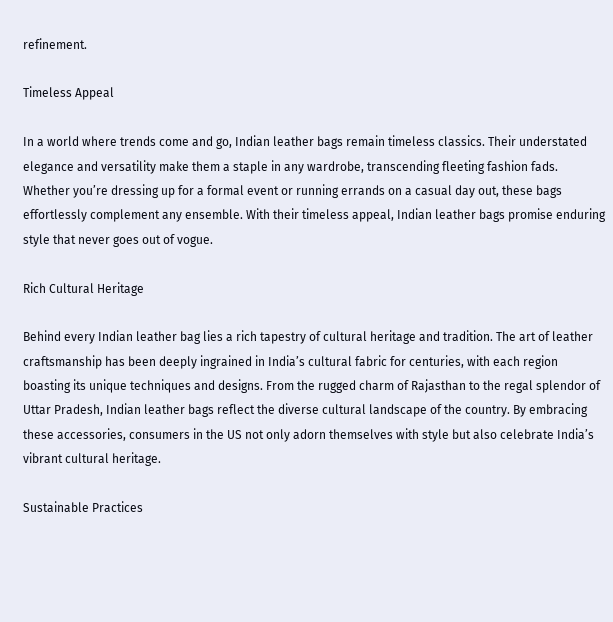refinement.

Timeless Appeal

In a world where trends come and go, Indian leather bags remain timeless classics. Their understated elegance and versatility make them a staple in any wardrobe, transcending fleeting fashion fads. Whether you’re dressing up for a formal event or running errands on a casual day out, these bags effortlessly complement any ensemble. With their timeless appeal, Indian leather bags promise enduring style that never goes out of vogue.

Rich Cultural Heritage

Behind every Indian leather bag lies a rich tapestry of cultural heritage and tradition. The art of leather craftsmanship has been deeply ingrained in India’s cultural fabric for centuries, with each region boasting its unique techniques and designs. From the rugged charm of Rajasthan to the regal splendor of Uttar Pradesh, Indian leather bags reflect the diverse cultural landscape of the country. By embracing these accessories, consumers in the US not only adorn themselves with style but also celebrate India’s vibrant cultural heritage.

Sustainable Practices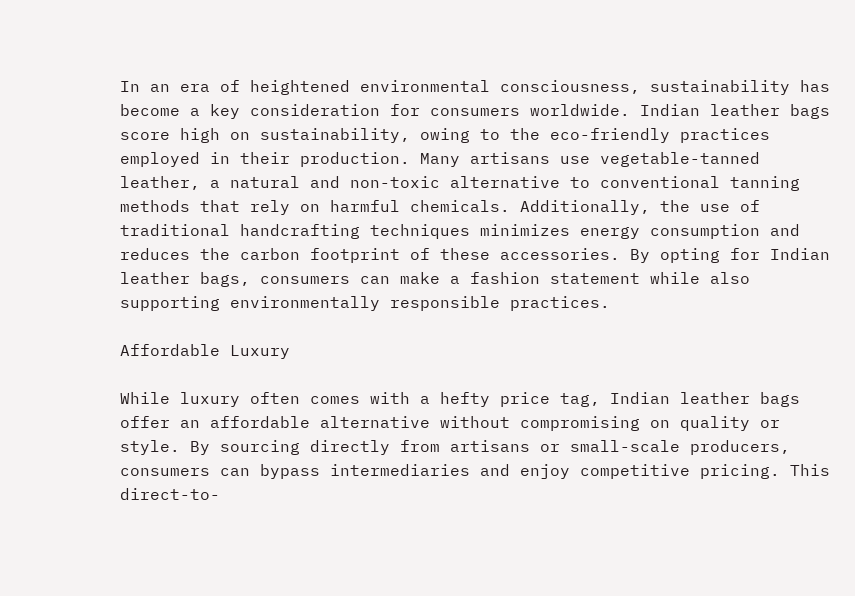In an era of heightened environmental consciousness, sustainability has become a key consideration for consumers worldwide. Indian leather bags score high on sustainability, owing to the eco-friendly practices employed in their production. Many artisans use vegetable-tanned leather, a natural and non-toxic alternative to conventional tanning methods that rely on harmful chemicals. Additionally, the use of traditional handcrafting techniques minimizes energy consumption and reduces the carbon footprint of these accessories. By opting for Indian leather bags, consumers can make a fashion statement while also supporting environmentally responsible practices.

Affordable Luxury

While luxury often comes with a hefty price tag, Indian leather bags offer an affordable alternative without compromising on quality or style. By sourcing directly from artisans or small-scale producers, consumers can bypass intermediaries and enjoy competitive pricing. This direct-to-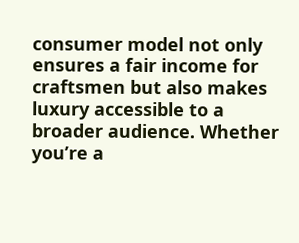consumer model not only ensures a fair income for craftsmen but also makes luxury accessible to a broader audience. Whether you’re a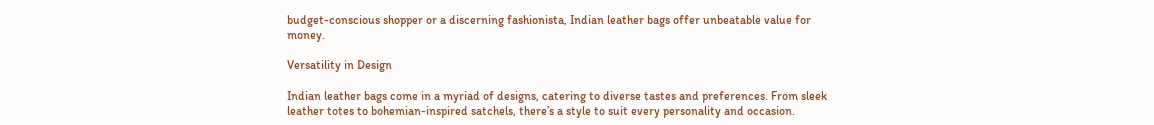budget-conscious shopper or a discerning fashionista, Indian leather bags offer unbeatable value for money.

Versatility in Design

Indian leather bags come in a myriad of designs, catering to diverse tastes and preferences. From sleek leather totes to bohemian-inspired satchels, there’s a style to suit every personality and occasion.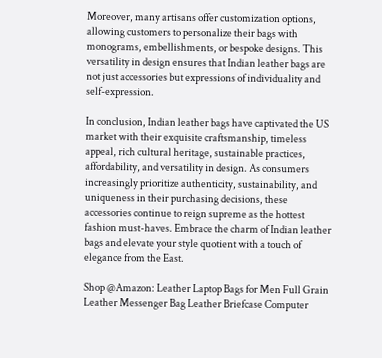Moreover, many artisans offer customization options, allowing customers to personalize their bags with monograms, embellishments, or bespoke designs. This versatility in design ensures that Indian leather bags are not just accessories but expressions of individuality and self-expression.

In conclusion, Indian leather bags have captivated the US market with their exquisite craftsmanship, timeless appeal, rich cultural heritage, sustainable practices, affordability, and versatility in design. As consumers increasingly prioritize authenticity, sustainability, and uniqueness in their purchasing decisions, these accessories continue to reign supreme as the hottest fashion must-haves. Embrace the charm of Indian leather bags and elevate your style quotient with a touch of elegance from the East.

Shop @Amazon: Leather Laptop Bags for Men Full Grain Leather Messenger Bag Leather Briefcase Computer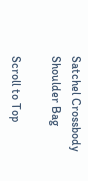Satchel Crossbody Shoulder Bag

Scroll to Top